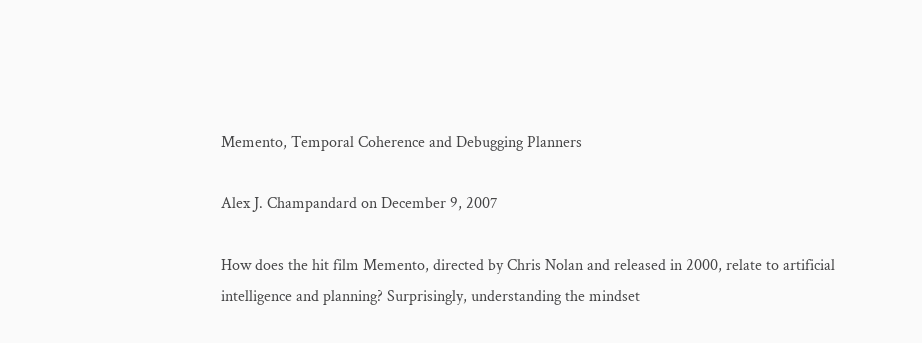Memento, Temporal Coherence and Debugging Planners

Alex J. Champandard on December 9, 2007

How does the hit film Memento, directed by Chris Nolan and released in 2000, relate to artificial intelligence and planning? Surprisingly, understanding the mindset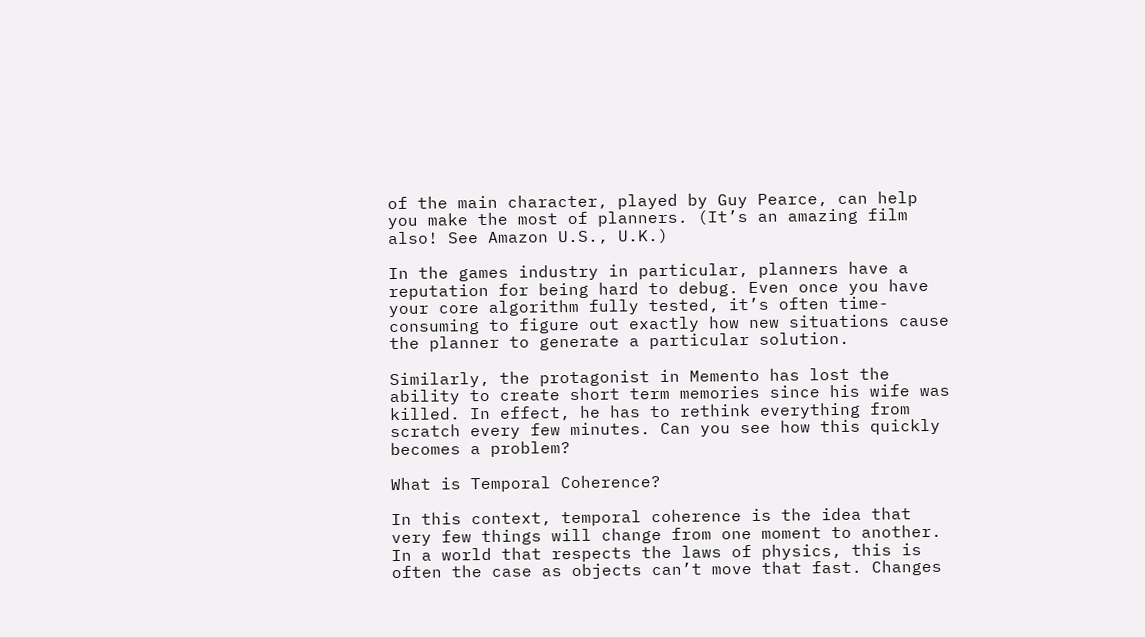of the main character, played by Guy Pearce, can help you make the most of planners. (It’s an amazing film also! See Amazon U.S., U.K.)

In the games industry in particular, planners have a reputation for being hard to debug. Even once you have your core algorithm fully tested, it’s often time-consuming to figure out exactly how new situations cause the planner to generate a particular solution.

Similarly, the protagonist in Memento has lost the ability to create short term memories since his wife was killed. In effect, he has to rethink everything from scratch every few minutes. Can you see how this quickly becomes a problem?

What is Temporal Coherence?

In this context, temporal coherence is the idea that very few things will change from one moment to another. In a world that respects the laws of physics, this is often the case as objects can’t move that fast. Changes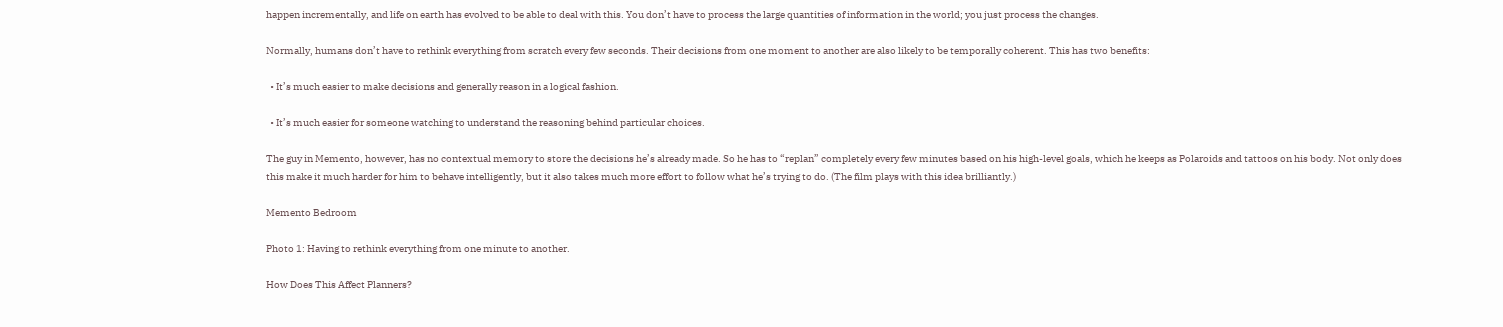happen incrementally, and life on earth has evolved to be able to deal with this. You don’t have to process the large quantities of information in the world; you just process the changes.

Normally, humans don’t have to rethink everything from scratch every few seconds. Their decisions from one moment to another are also likely to be temporally coherent. This has two benefits:

  • It’s much easier to make decisions and generally reason in a logical fashion.

  • It’s much easier for someone watching to understand the reasoning behind particular choices.

The guy in Memento, however, has no contextual memory to store the decisions he’s already made. So he has to “replan” completely every few minutes based on his high-level goals, which he keeps as Polaroids and tattoos on his body. Not only does this make it much harder for him to behave intelligently, but it also takes much more effort to follow what he’s trying to do. (The film plays with this idea brilliantly.)

Memento Bedroom

Photo 1: Having to rethink everything from one minute to another.

How Does This Affect Planners?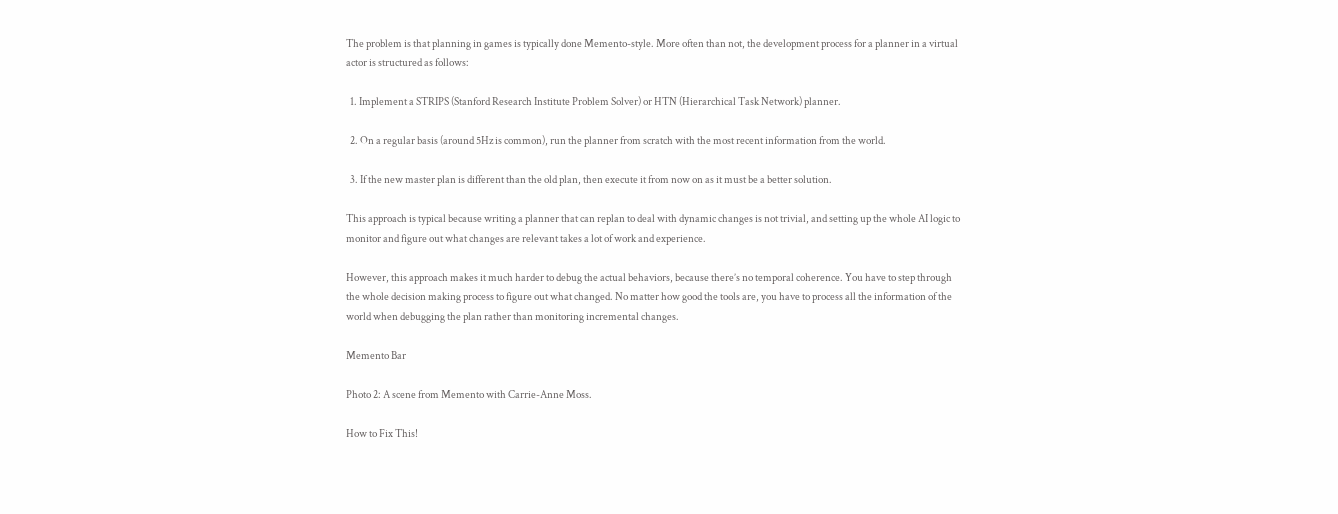The problem is that planning in games is typically done Memento-style. More often than not, the development process for a planner in a virtual actor is structured as follows:

  1. Implement a STRIPS (Stanford Research Institute Problem Solver) or HTN (Hierarchical Task Network) planner.

  2. On a regular basis (around 5Hz is common), run the planner from scratch with the most recent information from the world.

  3. If the new master plan is different than the old plan, then execute it from now on as it must be a better solution.

This approach is typical because writing a planner that can replan to deal with dynamic changes is not trivial, and setting up the whole AI logic to monitor and figure out what changes are relevant takes a lot of work and experience.

However, this approach makes it much harder to debug the actual behaviors, because there’s no temporal coherence. You have to step through the whole decision making process to figure out what changed. No matter how good the tools are, you have to process all the information of the world when debugging the plan rather than monitoring incremental changes.

Memento Bar

Photo 2: A scene from Memento with Carrie-Anne Moss.

How to Fix This!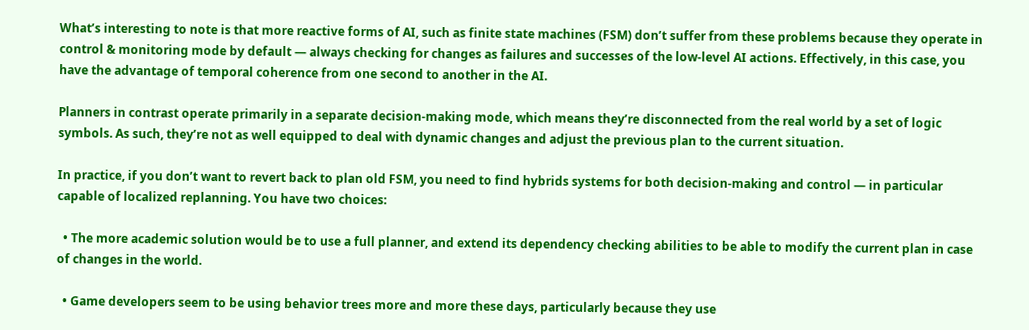What’s interesting to note is that more reactive forms of AI, such as finite state machines (FSM) don’t suffer from these problems because they operate in control & monitoring mode by default — always checking for changes as failures and successes of the low-level AI actions. Effectively, in this case, you have the advantage of temporal coherence from one second to another in the AI.

Planners in contrast operate primarily in a separate decision-making mode, which means they’re disconnected from the real world by a set of logic symbols. As such, they’re not as well equipped to deal with dynamic changes and adjust the previous plan to the current situation.

In practice, if you don’t want to revert back to plan old FSM, you need to find hybrids systems for both decision-making and control — in particular capable of localized replanning. You have two choices:

  • The more academic solution would be to use a full planner, and extend its dependency checking abilities to be able to modify the current plan in case of changes in the world.

  • Game developers seem to be using behavior trees more and more these days, particularly because they use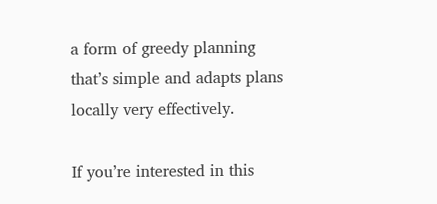a form of greedy planning that’s simple and adapts plans locally very effectively.

If you’re interested in this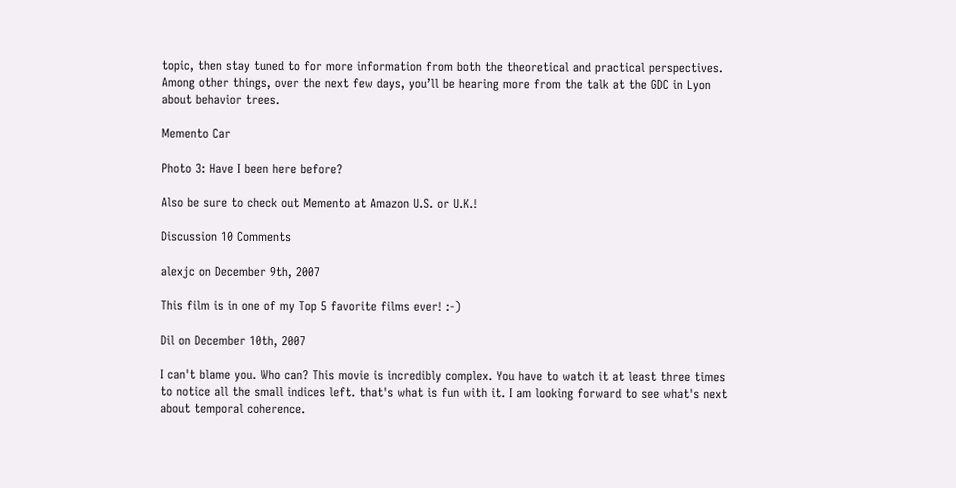topic, then stay tuned to for more information from both the theoretical and practical perspectives. Among other things, over the next few days, you’ll be hearing more from the talk at the GDC in Lyon about behavior trees.

Memento Car

Photo 3: Have I been here before?

Also be sure to check out Memento at Amazon U.S. or U.K.!

Discussion 10 Comments

alexjc on December 9th, 2007

This film is in one of my Top 5 favorite films ever! :-)

Dil on December 10th, 2007

I can't blame you. Who can? This movie is incredibly complex. You have to watch it at least three times to notice all the small indices left. that's what is fun with it. I am looking forward to see what's next about temporal coherence.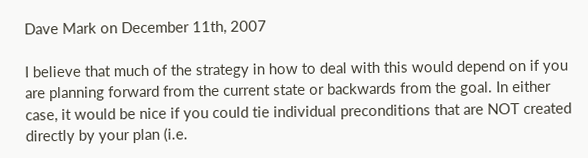Dave Mark on December 11th, 2007

I believe that much of the strategy in how to deal with this would depend on if you are planning forward from the current state or backwards from the goal. In either case, it would be nice if you could tie individual preconditions that are NOT created directly by your plan (i.e.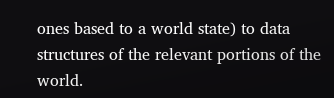ones based to a world state) to data structures of the relevant portions of the world.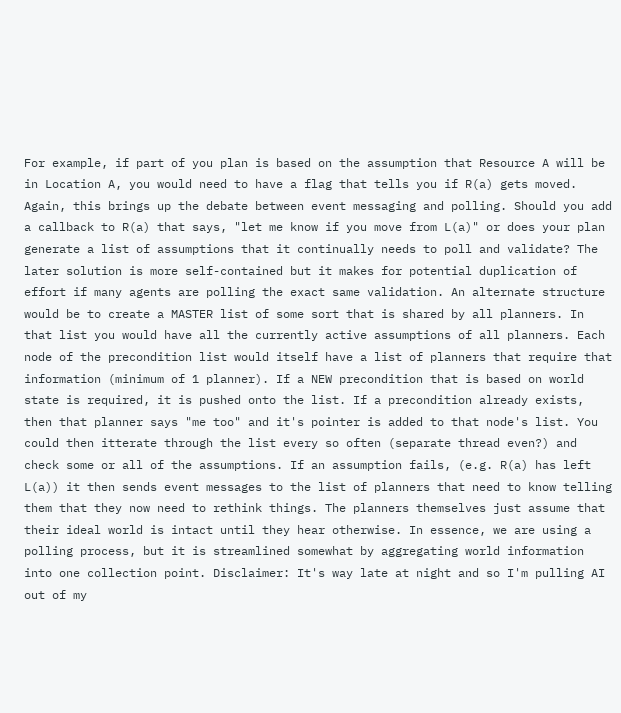For example, if part of you plan is based on the assumption that Resource A will be in Location A, you would need to have a flag that tells you if R(a) gets moved. Again, this brings up the debate between event messaging and polling. Should you add a callback to R(a) that says, "let me know if you move from L(a)" or does your plan generate a list of assumptions that it continually needs to poll and validate? The later solution is more self-contained but it makes for potential duplication of effort if many agents are polling the exact same validation. An alternate structure would be to create a MASTER list of some sort that is shared by all planners. In that list you would have all the currently active assumptions of all planners. Each node of the precondition list would itself have a list of planners that require that information (minimum of 1 planner). If a NEW precondition that is based on world state is required, it is pushed onto the list. If a precondition already exists, then that planner says "me too" and it's pointer is added to that node's list. You could then itterate through the list every so often (separate thread even?) and check some or all of the assumptions. If an assumption fails, (e.g. R(a) has left L(a)) it then sends event messages to the list of planners that need to know telling them that they now need to rethink things. The planners themselves just assume that their ideal world is intact until they hear otherwise. In essence, we are using a polling process, but it is streamlined somewhat by aggregating world information into one collection point. Disclaimer: It's way late at night and so I'm pulling AI out of my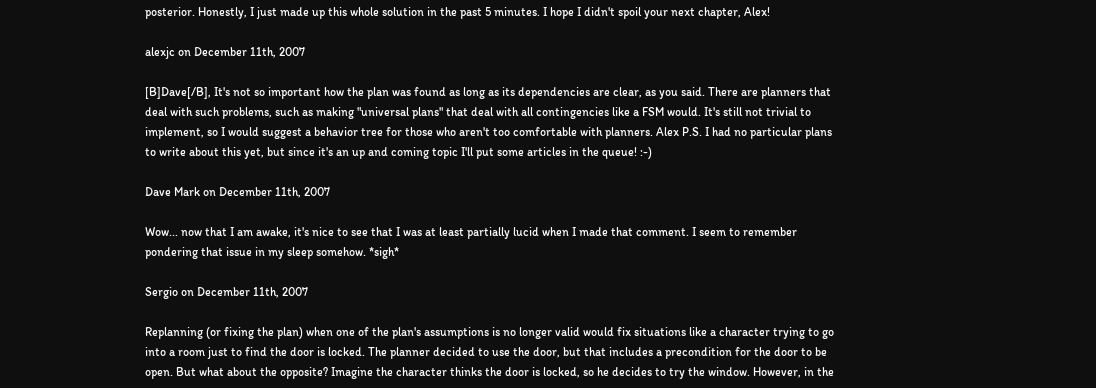posterior. Honestly, I just made up this whole solution in the past 5 minutes. I hope I didn't spoil your next chapter, Alex!

alexjc on December 11th, 2007

[B]Dave[/B], It's not so important how the plan was found as long as its dependencies are clear, as you said. There are planners that deal with such problems, such as making "universal plans" that deal with all contingencies like a FSM would. It's still not trivial to implement, so I would suggest a behavior tree for those who aren't too comfortable with planners. Alex P.S. I had no particular plans to write about this yet, but since it's an up and coming topic I'll put some articles in the queue! :-)

Dave Mark on December 11th, 2007

Wow... now that I am awake, it's nice to see that I was at least partially lucid when I made that comment. I seem to remember pondering that issue in my sleep somehow. *sigh*

Sergio on December 11th, 2007

Replanning (or fixing the plan) when one of the plan's assumptions is no longer valid would fix situations like a character trying to go into a room just to find the door is locked. The planner decided to use the door, but that includes a precondition for the door to be open. But what about the opposite? Imagine the character thinks the door is locked, so he decides to try the window. However, in the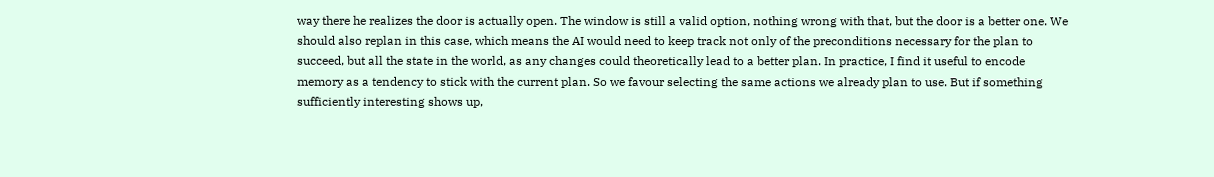way there he realizes the door is actually open. The window is still a valid option, nothing wrong with that, but the door is a better one. We should also replan in this case, which means the AI would need to keep track not only of the preconditions necessary for the plan to succeed, but all the state in the world, as any changes could theoretically lead to a better plan. In practice, I find it useful to encode memory as a tendency to stick with the current plan. So we favour selecting the same actions we already plan to use. But if something sufficiently interesting shows up,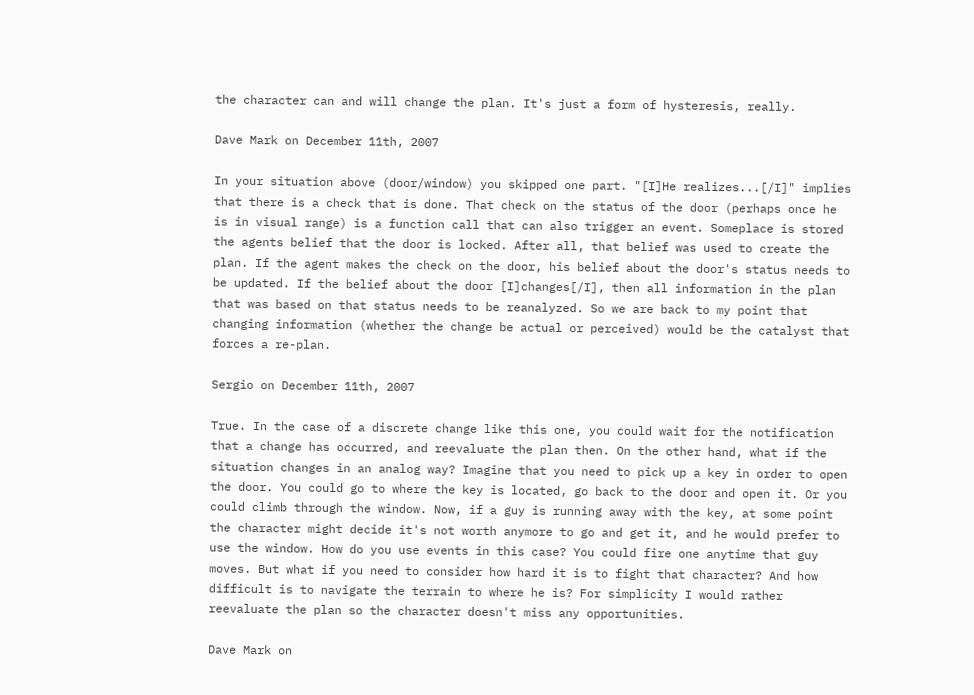the character can and will change the plan. It's just a form of hysteresis, really.

Dave Mark on December 11th, 2007

In your situation above (door/window) you skipped one part. "[I]He realizes...[/I]" implies that there is a check that is done. That check on the status of the door (perhaps once he is in visual range) is a function call that can also trigger an event. Someplace is stored the agents belief that the door is locked. After all, that belief was used to create the plan. If the agent makes the check on the door, his belief about the door's status needs to be updated. If the belief about the door [I]changes[/I], then all information in the plan that was based on that status needs to be reanalyzed. So we are back to my point that changing information (whether the change be actual or perceived) would be the catalyst that forces a re-plan.

Sergio on December 11th, 2007

True. In the case of a discrete change like this one, you could wait for the notification that a change has occurred, and reevaluate the plan then. On the other hand, what if the situation changes in an analog way? Imagine that you need to pick up a key in order to open the door. You could go to where the key is located, go back to the door and open it. Or you could climb through the window. Now, if a guy is running away with the key, at some point the character might decide it's not worth anymore to go and get it, and he would prefer to use the window. How do you use events in this case? You could fire one anytime that guy moves. But what if you need to consider how hard it is to fight that character? And how difficult is to navigate the terrain to where he is? For simplicity I would rather reevaluate the plan so the character doesn't miss any opportunities.

Dave Mark on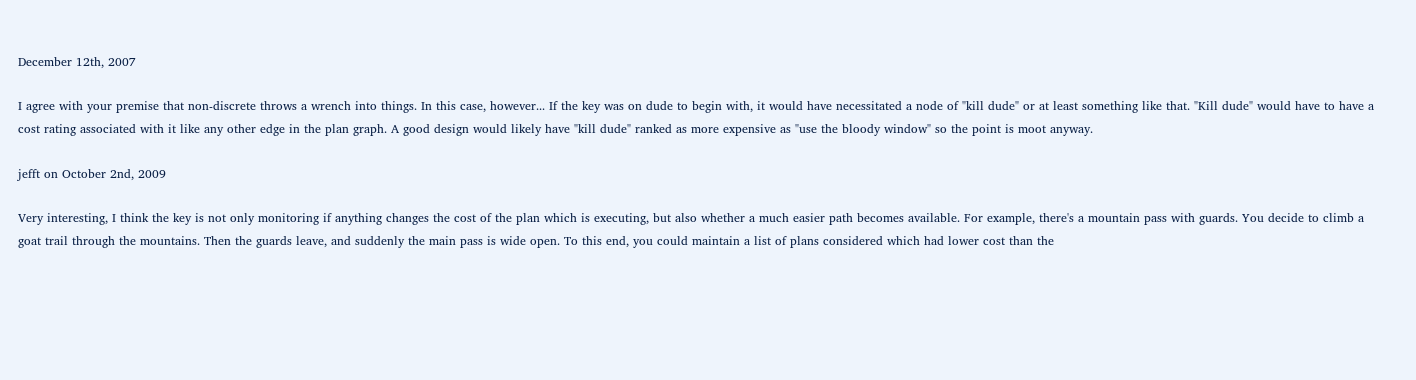December 12th, 2007

I agree with your premise that non-discrete throws a wrench into things. In this case, however... If the key was on dude to begin with, it would have necessitated a node of "kill dude" or at least something like that. "Kill dude" would have to have a cost rating associated with it like any other edge in the plan graph. A good design would likely have "kill dude" ranked as more expensive as "use the bloody window" so the point is moot anyway.

jefft on October 2nd, 2009

Very interesting, I think the key is not only monitoring if anything changes the cost of the plan which is executing, but also whether a much easier path becomes available. For example, there's a mountain pass with guards. You decide to climb a goat trail through the mountains. Then the guards leave, and suddenly the main pass is wide open. To this end, you could maintain a list of plans considered which had lower cost than the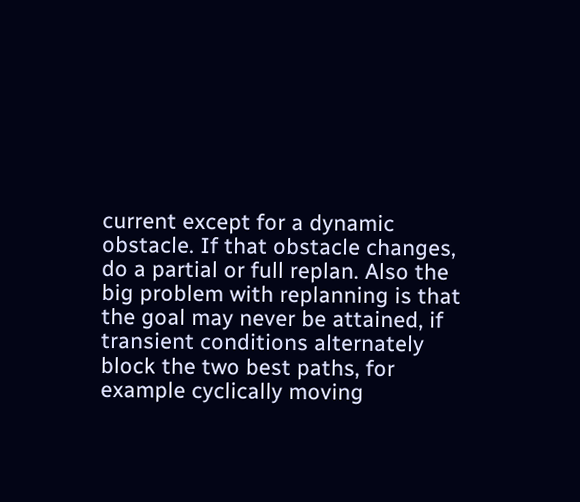current except for a dynamic obstacle. If that obstacle changes, do a partial or full replan. Also the big problem with replanning is that the goal may never be attained, if transient conditions alternately block the two best paths, for example cyclically moving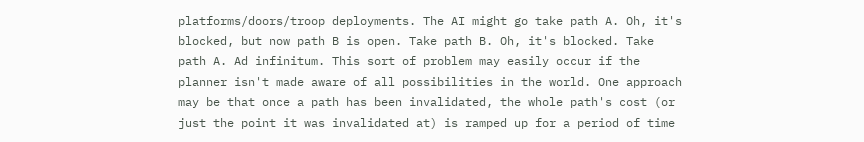platforms/doors/troop deployments. The AI might go take path A. Oh, it's blocked, but now path B is open. Take path B. Oh, it's blocked. Take path A. Ad infinitum. This sort of problem may easily occur if the planner isn't made aware of all possibilities in the world. One approach may be that once a path has been invalidated, the whole path's cost (or just the point it was invalidated at) is ramped up for a period of time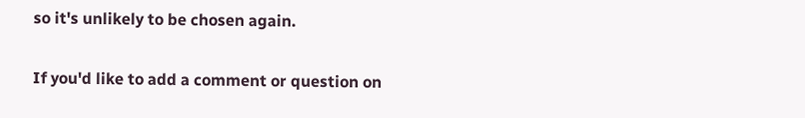so it's unlikely to be chosen again.

If you'd like to add a comment or question on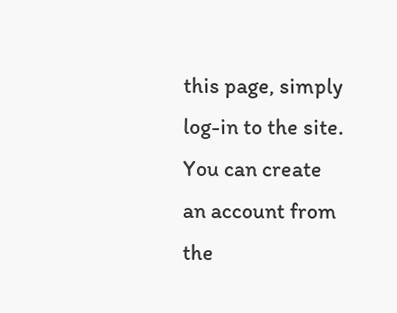this page, simply log-in to the site. You can create an account from the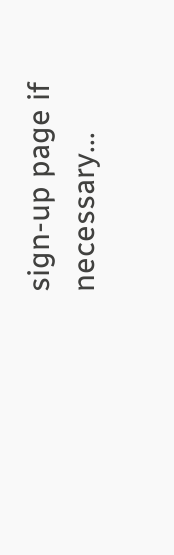sign-up page if necessary...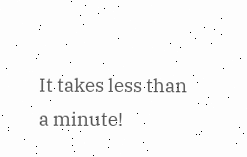It takes less than a minute!